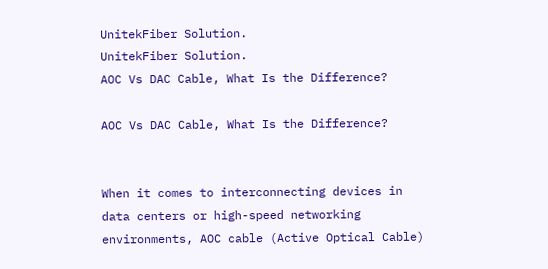UnitekFiber Solution.
UnitekFiber Solution.
AOC Vs DAC Cable, What Is the Difference?

AOC Vs DAC Cable, What Is the Difference?


When it comes to interconnecting devices in data centers or high-speed networking environments, AOC cable (Active Optical Cable)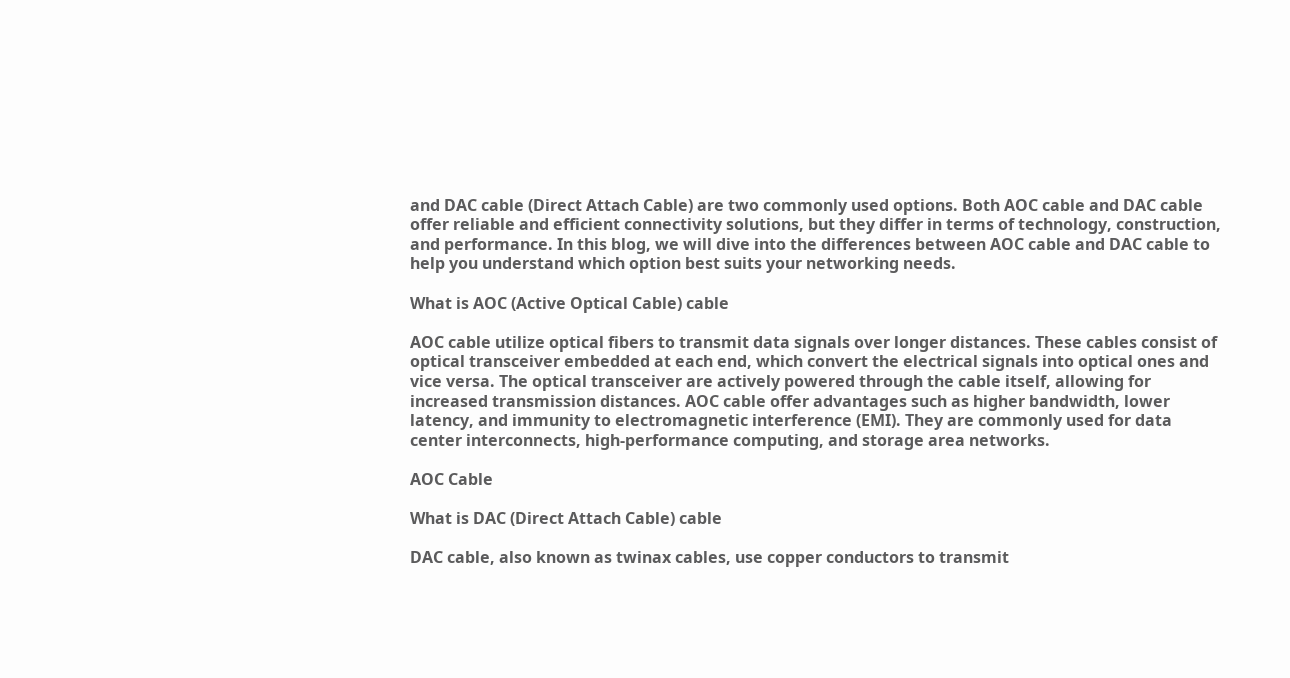and DAC cable (Direct Attach Cable) are two commonly used options. Both AOC cable and DAC cable offer reliable and efficient connectivity solutions, but they differ in terms of technology, construction, and performance. In this blog, we will dive into the differences between AOC cable and DAC cable to help you understand which option best suits your networking needs.

What is AOC (Active Optical Cable) cable

AOC cable utilize optical fibers to transmit data signals over longer distances. These cables consist of optical transceiver embedded at each end, which convert the electrical signals into optical ones and vice versa. The optical transceiver are actively powered through the cable itself, allowing for increased transmission distances. AOC cable offer advantages such as higher bandwidth, lower latency, and immunity to electromagnetic interference (EMI). They are commonly used for data center interconnects, high-performance computing, and storage area networks.

AOC Cable

What is DAC (Direct Attach Cable) cable

DAC cable, also known as twinax cables, use copper conductors to transmit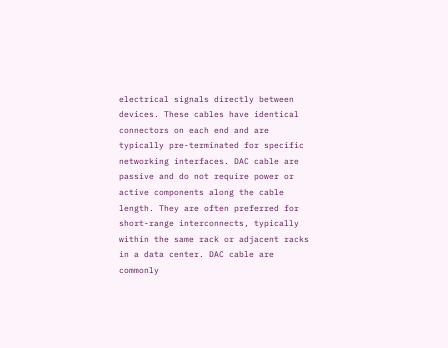electrical signals directly between devices. These cables have identical connectors on each end and are typically pre-terminated for specific networking interfaces. DAC cable are passive and do not require power or active components along the cable length. They are often preferred for short-range interconnects, typically within the same rack or adjacent racks in a data center. DAC cable are commonly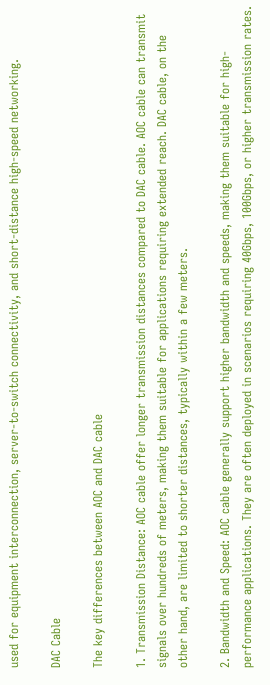used for equipment interconnection, server-to-switch connectivity, and short-distance high-speed networking.

DAC Cable

The key differences between AOC and DAC cable

1. Transmission Distance: AOC cable offer longer transmission distances compared to DAC cable. AOC cable can transmit signals over hundreds of meters, making them suitable for applications requiring extended reach. DAC cable, on the other hand, are limited to shorter distances, typically within a few meters.

2. Bandwidth and Speed: AOC cable generally support higher bandwidth and speeds, making them suitable for high-performance applications. They are often deployed in scenarios requiring 40Gbps, 100Gbps, or higher transmission rates.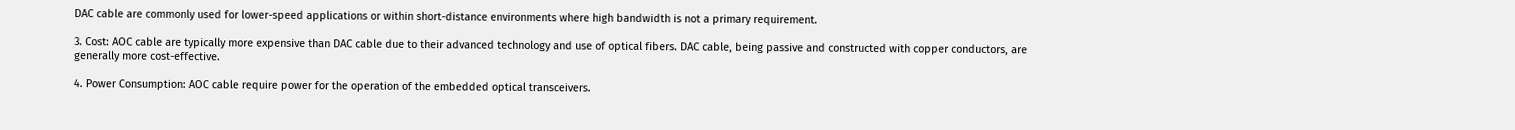DAC cable are commonly used for lower-speed applications or within short-distance environments where high bandwidth is not a primary requirement.

3. Cost: AOC cable are typically more expensive than DAC cable due to their advanced technology and use of optical fibers. DAC cable, being passive and constructed with copper conductors, are generally more cost-effective.

4. Power Consumption: AOC cable require power for the operation of the embedded optical transceivers.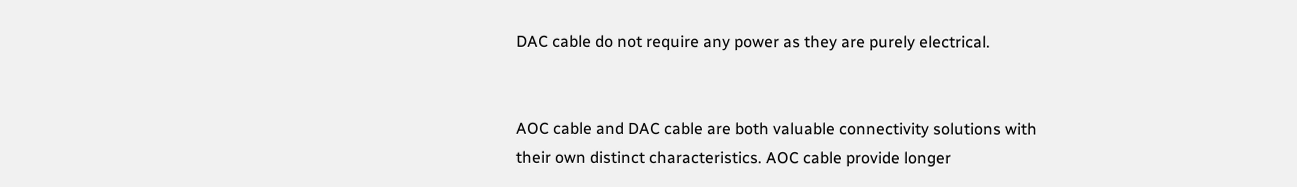DAC cable do not require any power as they are purely electrical.


AOC cable and DAC cable are both valuable connectivity solutions with their own distinct characteristics. AOC cable provide longer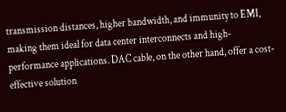transmission distances, higher bandwidth, and immunity to EMI, making them ideal for data center interconnects and high-performance applications. DAC cable, on the other hand, offer a cost-effective solution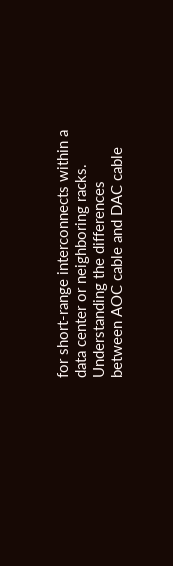for short-range interconnects within a data center or neighboring racks. Understanding the differences between AOC cable and DAC cable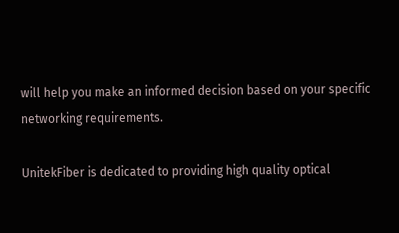will help you make an informed decision based on your specific networking requirements.

UnitekFiber is dedicated to providing high quality optical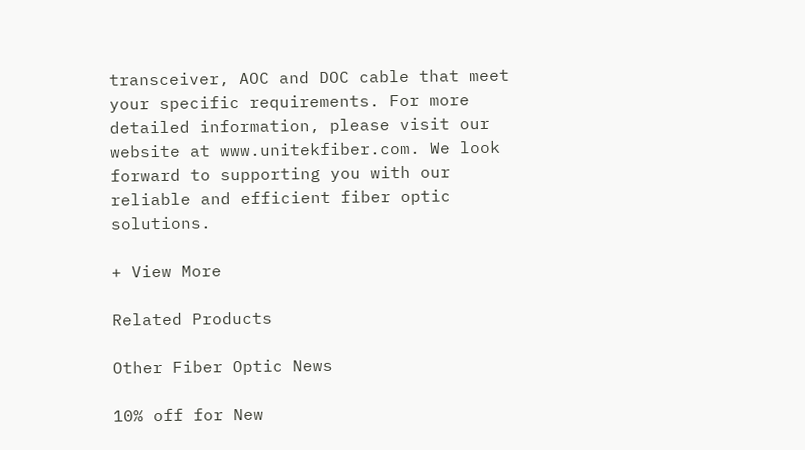transceiver, AOC and DOC cable that meet your specific requirements. For more detailed information, please visit our website at www.unitekfiber.com. We look forward to supporting you with our reliable and efficient fiber optic solutions.

+ View More

Related Products

Other Fiber Optic News

10% off for New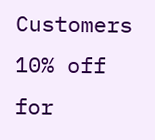Customers
10% off for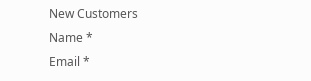New Customers
Name *
Email *